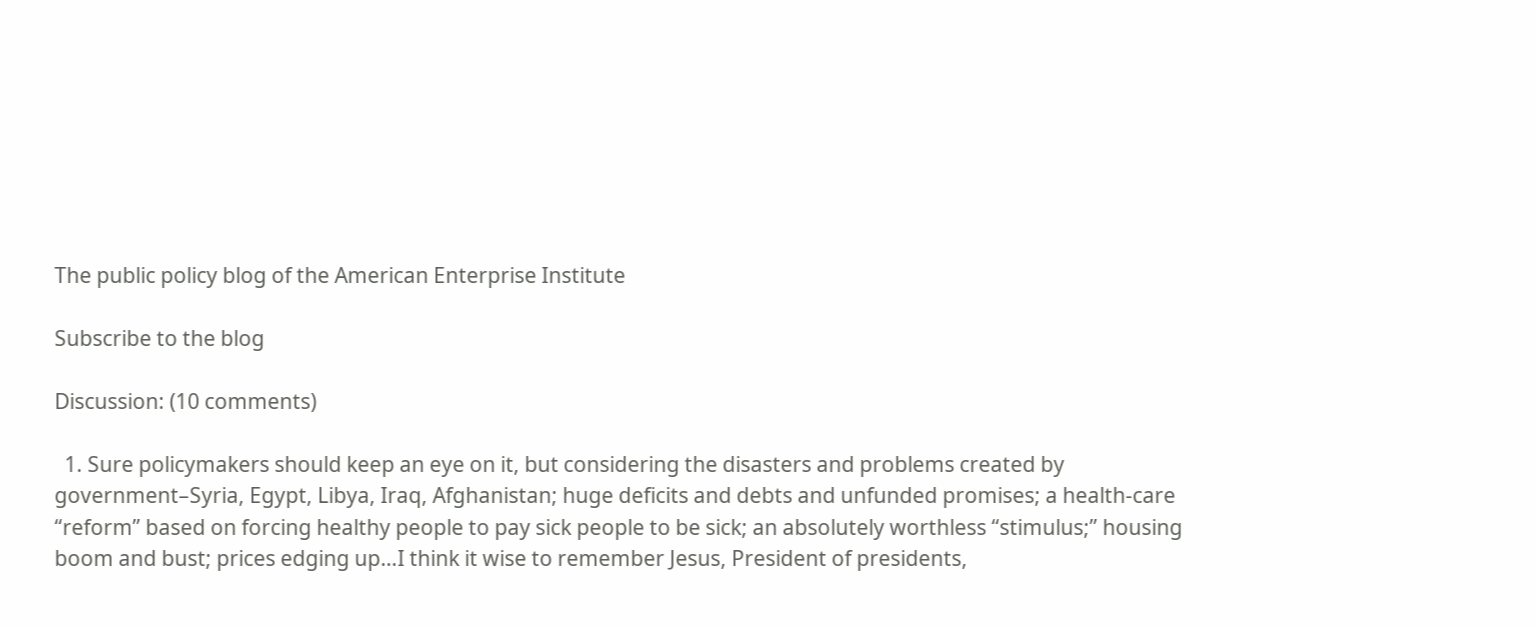The public policy blog of the American Enterprise Institute

Subscribe to the blog

Discussion: (10 comments)

  1. Sure policymakers should keep an eye on it, but considering the disasters and problems created by government–Syria, Egypt, Libya, Iraq, Afghanistan; huge deficits and debts and unfunded promises; a health-care “reform” based on forcing healthy people to pay sick people to be sick; an absolutely worthless “stimulus;” housing boom and bust; prices edging up…I think it wise to remember Jesus, President of presidents,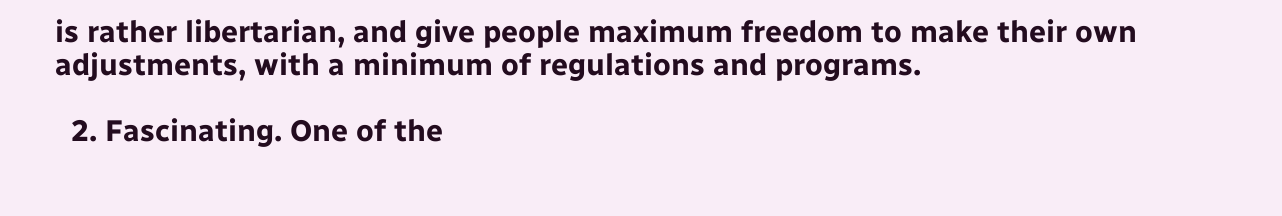is rather libertarian, and give people maximum freedom to make their own adjustments, with a minimum of regulations and programs.

  2. Fascinating. One of the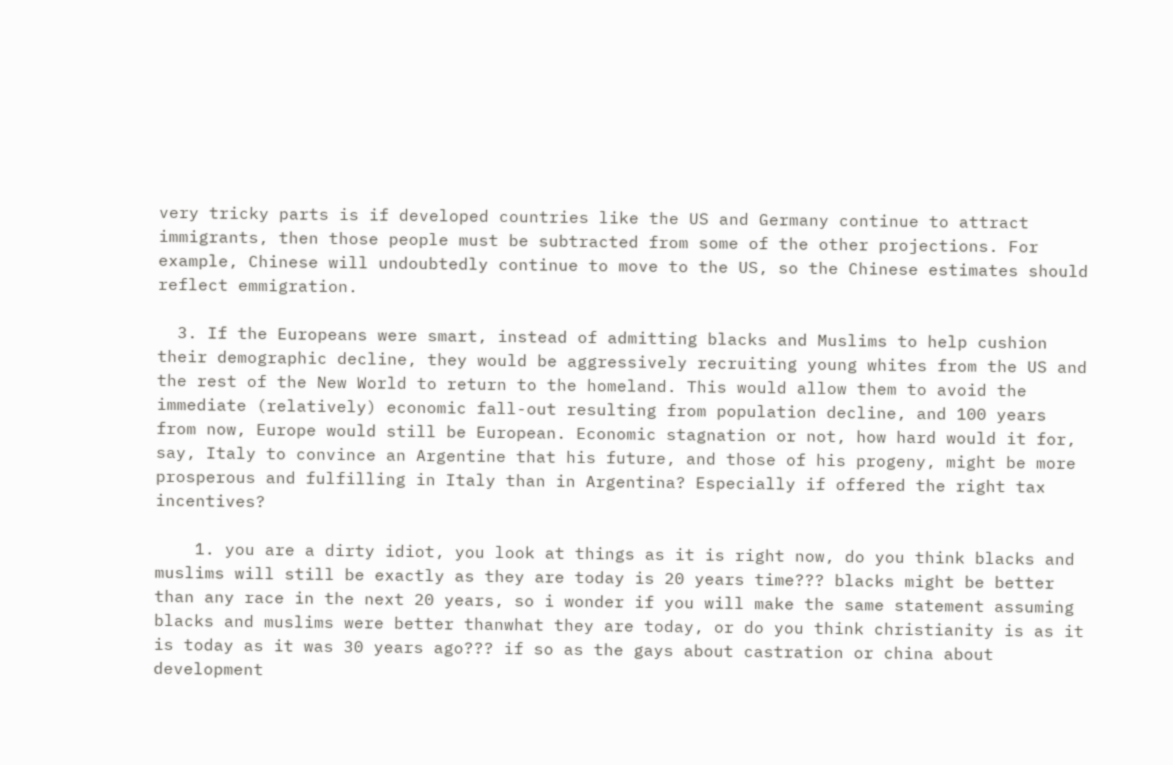very tricky parts is if developed countries like the US and Germany continue to attract immigrants, then those people must be subtracted from some of the other projections. For example, Chinese will undoubtedly continue to move to the US, so the Chinese estimates should reflect emmigration.

  3. If the Europeans were smart, instead of admitting blacks and Muslims to help cushion their demographic decline, they would be aggressively recruiting young whites from the US and the rest of the New World to return to the homeland. This would allow them to avoid the immediate (relatively) economic fall-out resulting from population decline, and 100 years from now, Europe would still be European. Economic stagnation or not, how hard would it for, say, Italy to convince an Argentine that his future, and those of his progeny, might be more prosperous and fulfilling in Italy than in Argentina? Especially if offered the right tax incentives?

    1. you are a dirty idiot, you look at things as it is right now, do you think blacks and muslims will still be exactly as they are today is 20 years time??? blacks might be better than any race in the next 20 years, so i wonder if you will make the same statement assuming blacks and muslims were better thanwhat they are today, or do you think christianity is as it is today as it was 30 years ago??? if so as the gays about castration or china about development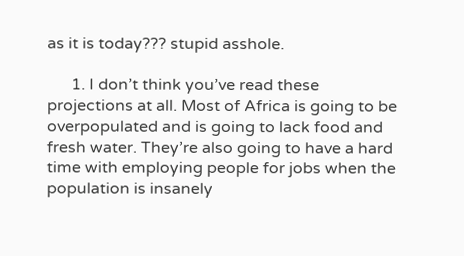as it is today??? stupid asshole.

      1. I don’t think you’ve read these projections at all. Most of Africa is going to be overpopulated and is going to lack food and fresh water. They’re also going to have a hard time with employing people for jobs when the population is insanely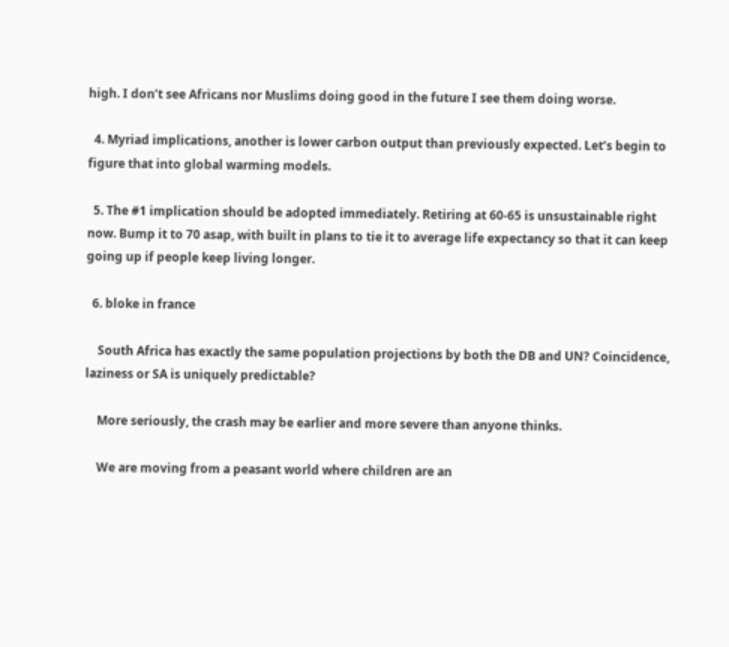high. I don’t see Africans nor Muslims doing good in the future I see them doing worse.

  4. Myriad implications, another is lower carbon output than previously expected. Let’s begin to figure that into global warming models.

  5. The #1 implication should be adopted immediately. Retiring at 60-65 is unsustainable right now. Bump it to 70 asap, with built in plans to tie it to average life expectancy so that it can keep going up if people keep living longer.

  6. bloke in france

    South Africa has exactly the same population projections by both the DB and UN? Coincidence, laziness or SA is uniquely predictable?

    More seriously, the crash may be earlier and more severe than anyone thinks.

    We are moving from a peasant world where children are an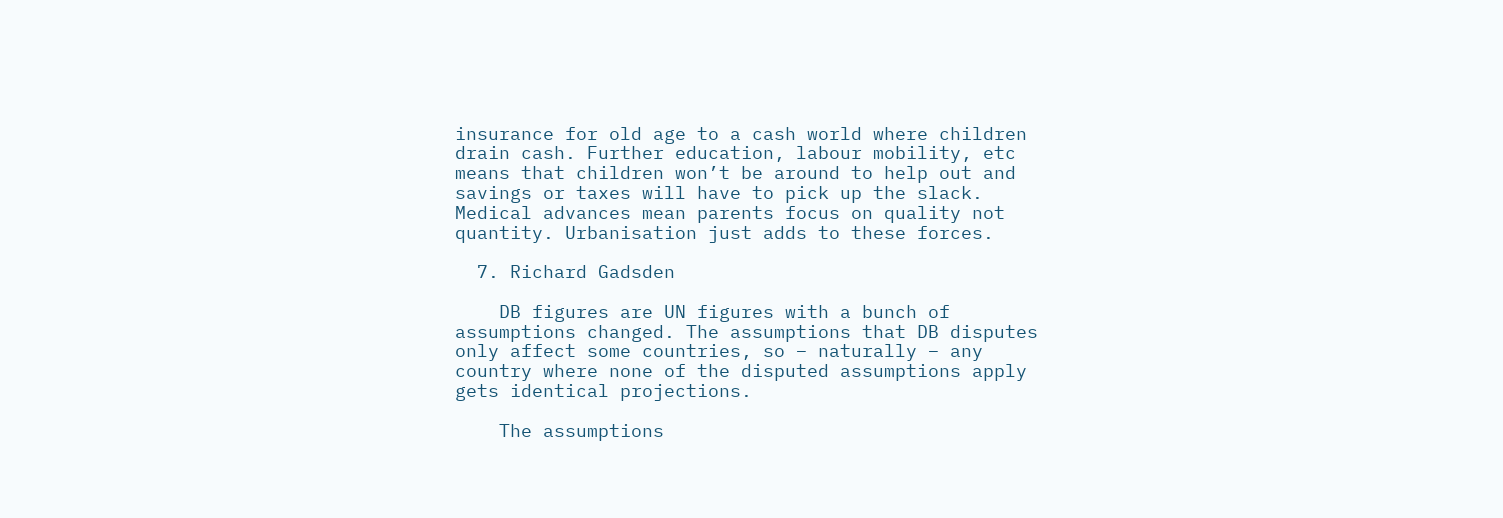insurance for old age to a cash world where children drain cash. Further education, labour mobility, etc means that children won’t be around to help out and savings or taxes will have to pick up the slack. Medical advances mean parents focus on quality not quantity. Urbanisation just adds to these forces.

  7. Richard Gadsden

    DB figures are UN figures with a bunch of assumptions changed. The assumptions that DB disputes only affect some countries, so – naturally – any country where none of the disputed assumptions apply gets identical projections.

    The assumptions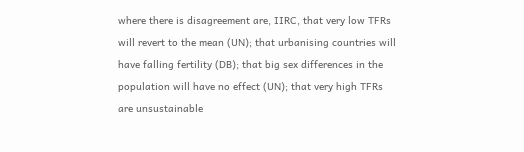where there is disagreement are, IIRC, that very low TFRs will revert to the mean (UN); that urbanising countries will have falling fertility (DB); that big sex differences in the population will have no effect (UN); that very high TFRs are unsustainable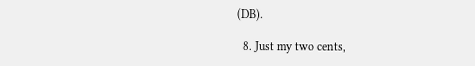(DB).

  8. Just my two cents,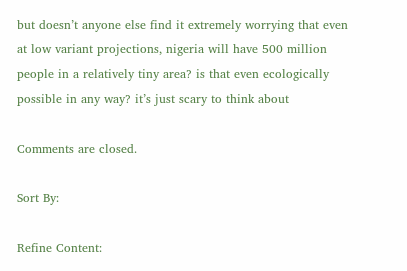but doesn’t anyone else find it extremely worrying that even at low variant projections, nigeria will have 500 million people in a relatively tiny area? is that even ecologically possible in any way? it’s just scary to think about

Comments are closed.

Sort By:

Refine Content: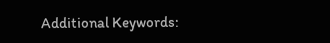Additional Keywords: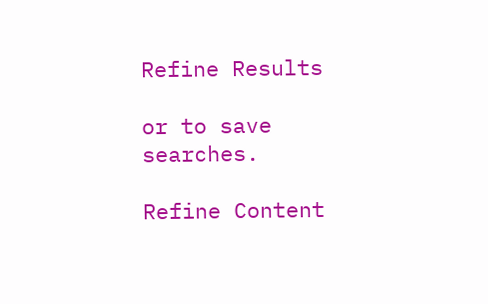Refine Results

or to save searches.

Refine Content